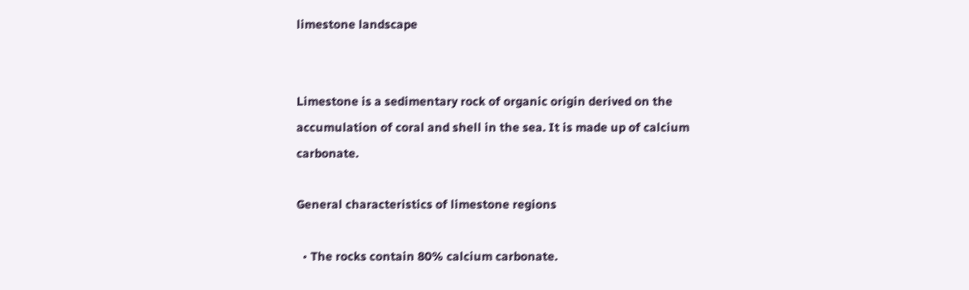limestone landscape


Limestone is a sedimentary rock of organic origin derived on the accumulation of coral and shell in the sea. It is made up of calcium carbonate.

General characteristics of limestone regions

  • The rocks contain 80% calcium carbonate.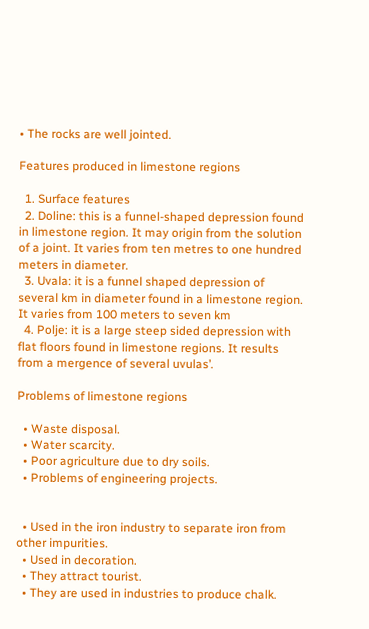• The rocks are well jointed.

Features produced in limestone regions

  1. Surface features
  2. Doline: this is a funnel-shaped depression found in limestone region. It may origin from the solution of a joint. It varies from ten metres to one hundred meters in diameter.
  3. Uvala: it is a funnel shaped depression of several km in diameter found in a limestone region. It varies from 100 meters to seven km
  4. Polje: it is a large steep sided depression with flat floors found in limestone regions. It results from a mergence of several uvulas’.

Problems of limestone regions

  • Waste disposal.
  • Water scarcity.
  • Poor agriculture due to dry soils.
  • Problems of engineering projects.


  • Used in the iron industry to separate iron from other impurities.
  • Used in decoration.
  • They attract tourist.
  • They are used in industries to produce chalk.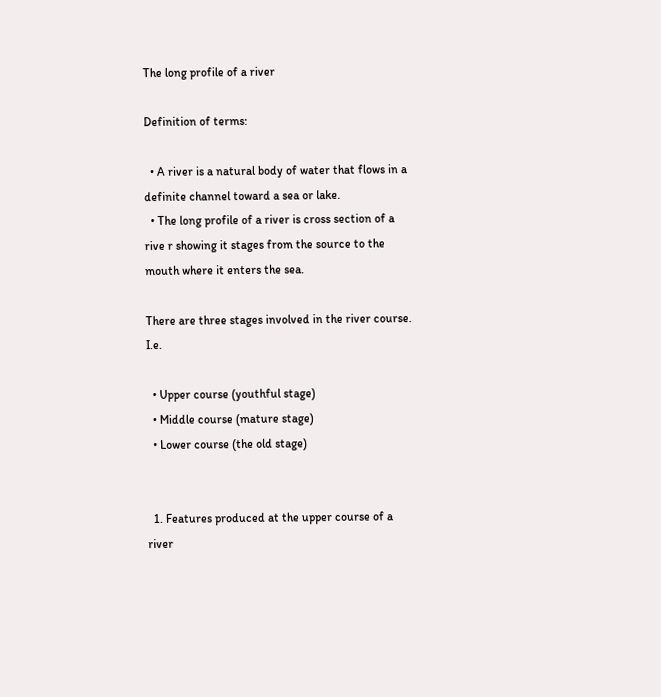The long profile of a river

Definition of terms:

  • A river is a natural body of water that flows in a definite channel toward a sea or lake.
  • The long profile of a river is cross section of a rive r showing it stages from the source to the mouth where it enters the sea.

There are three stages involved in the river course. I.e.

  • Upper course (youthful stage)
  • Middle course (mature stage)
  • Lower course (the old stage)


  1. Features produced at the upper course of a river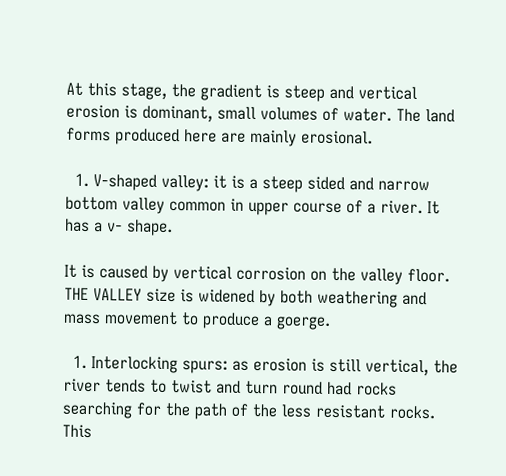At this stage, the gradient is steep and vertical erosion is dominant, small volumes of water. The land forms produced here are mainly erosional.

  1. V-shaped valley: it is a steep sided and narrow bottom valley common in upper course of a river. It has a v- shape.

It is caused by vertical corrosion on the valley floor. THE VALLEY size is widened by both weathering and mass movement to produce a goerge.

  1. Interlocking spurs: as erosion is still vertical, the river tends to twist and turn round had rocks searching for the path of the less resistant rocks. This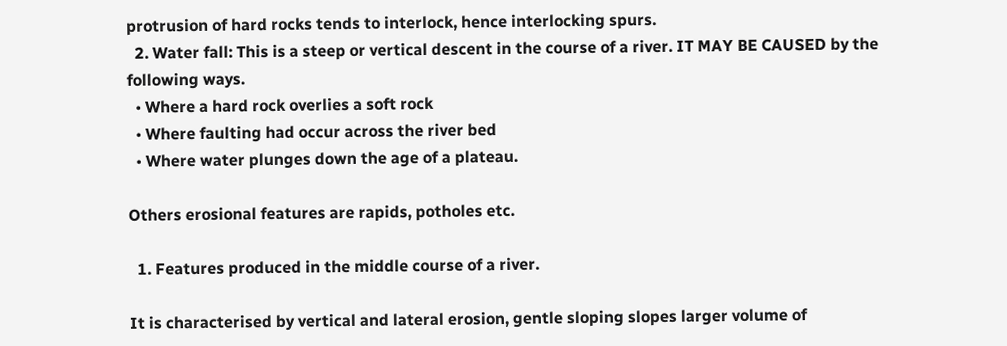protrusion of hard rocks tends to interlock, hence interlocking spurs.
  2. Water fall: This is a steep or vertical descent in the course of a river. IT MAY BE CAUSED by the following ways.
  • Where a hard rock overlies a soft rock
  • Where faulting had occur across the river bed
  • Where water plunges down the age of a plateau.

Others erosional features are rapids, potholes etc.

  1. Features produced in the middle course of a river.

It is characterised by vertical and lateral erosion, gentle sloping slopes larger volume of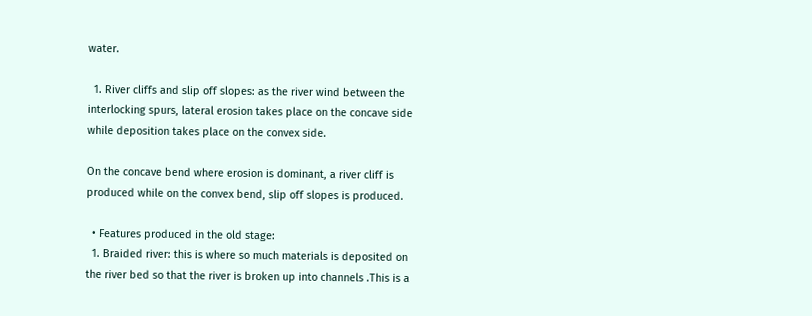water.

  1. River cliffs and slip off slopes: as the river wind between the interlocking spurs, lateral erosion takes place on the concave side while deposition takes place on the convex side.

On the concave bend where erosion is dominant, a river cliff is produced while on the convex bend, slip off slopes is produced.

  • Features produced in the old stage:
  1. Braided river: this is where so much materials is deposited on the river bed so that the river is broken up into channels .This is a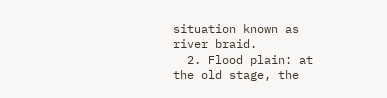situation known as river braid.
  2. Flood plain: at the old stage, the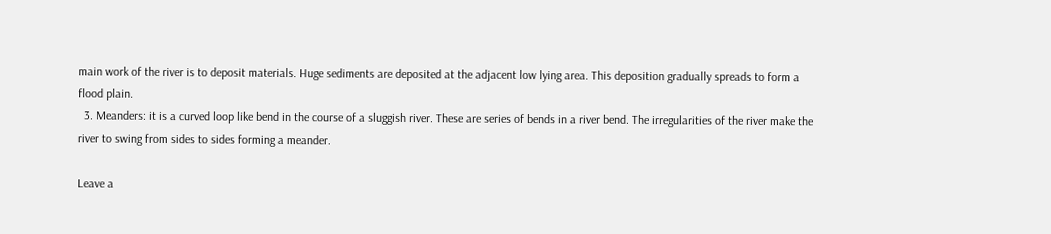main work of the river is to deposit materials. Huge sediments are deposited at the adjacent low lying area. This deposition gradually spreads to form a flood plain.
  3. Meanders: it is a curved loop like bend in the course of a sluggish river. These are series of bends in a river bend. The irregularities of the river make the river to swing from sides to sides forming a meander.

Leave a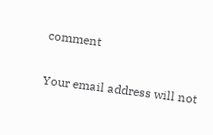comment

Your email address will not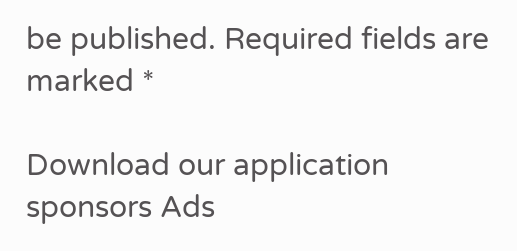be published. Required fields are marked *

Download our application
sponsors Ads